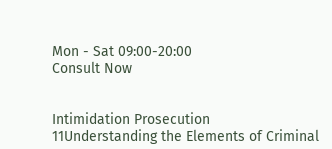Mon - Sat 09:00-20:00
Consult Now


Intimidation Prosecution
11Understanding the Elements of Criminal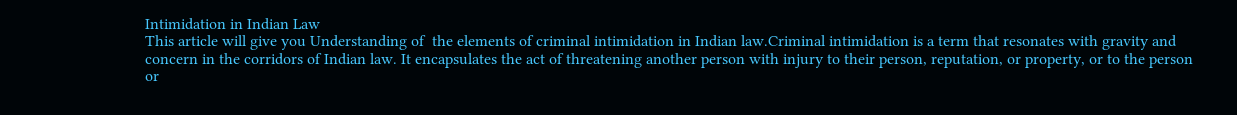Intimidation in Indian Law
This article will give you Understanding of  the elements of criminal intimidation in Indian law.Criminal intimidation is a term that resonates with gravity and concern in the corridors of Indian law. It encapsulates the act of threatening another person with injury to their person, reputation, or property, or to the person or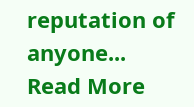reputation of anyone...
Read More